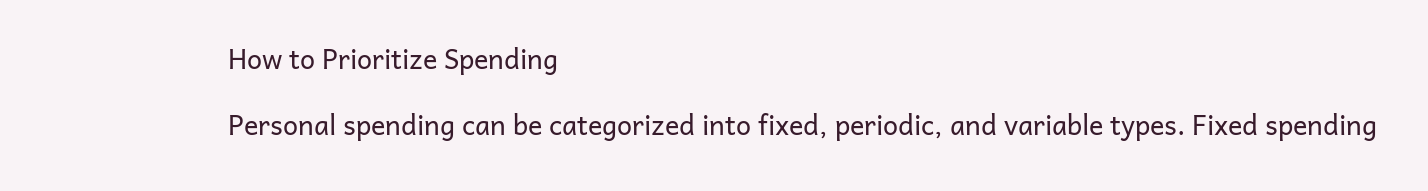How to Prioritize Spending

Personal spending can be categorized into fixed, periodic, and variable types. Fixed spending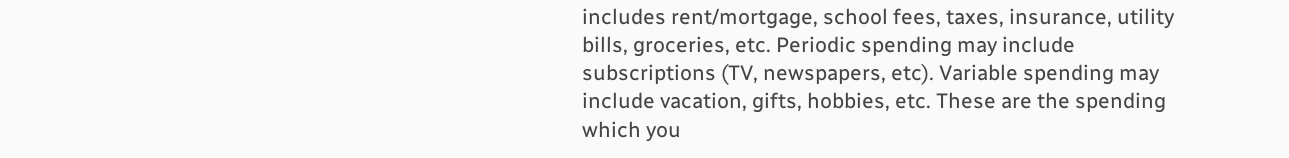includes rent/mortgage, school fees, taxes, insurance, utility bills, groceries, etc. Periodic spending may include subscriptions (TV, newspapers, etc). Variable spending may include vacation, gifts, hobbies, etc. These are the spending which you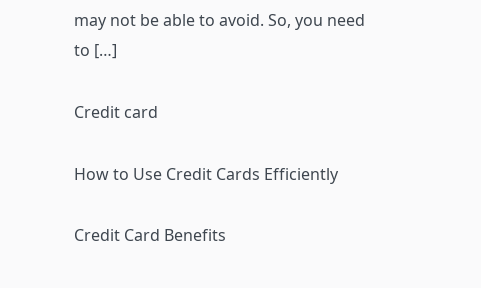may not be able to avoid. So, you need to […]

Credit card

How to Use Credit Cards Efficiently

Credit Card Benefits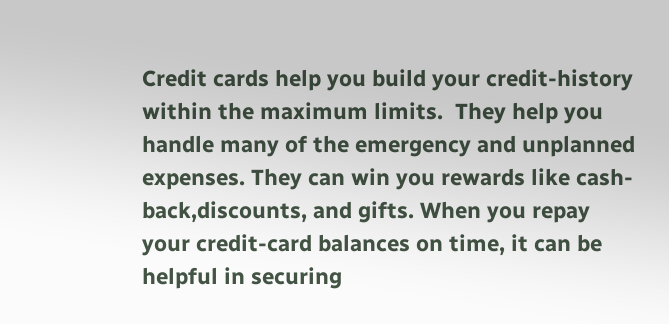Credit cards help you build your credit-history within the maximum limits.  They help you handle many of the emergency and unplanned expenses. They can win you rewards like cash-back,discounts, and gifts. When you repay your credit-card balances on time, it can be helpful in securing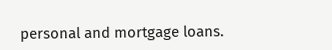personal and mortgage loans.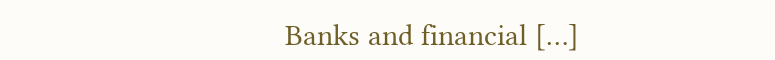Banks and financial […]